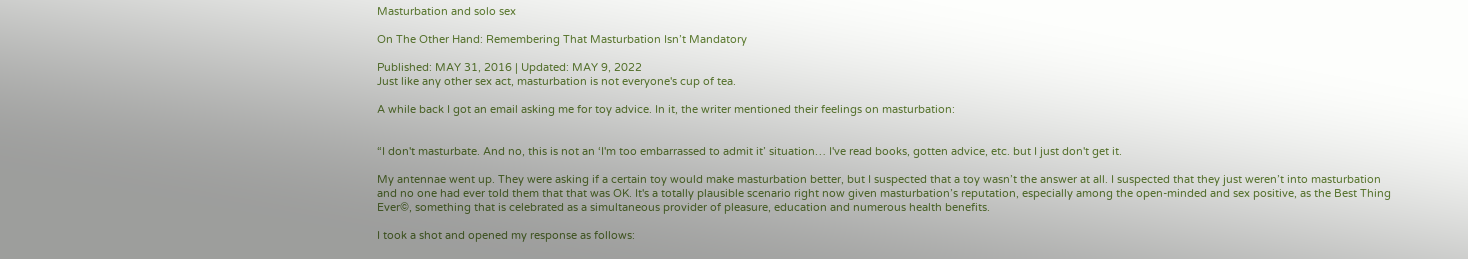Masturbation and solo sex

On The Other Hand: Remembering That Masturbation Isn’t Mandatory

Published: MAY 31, 2016 | Updated: MAY 9, 2022
Just like any other sex act, masturbation is not everyone's cup of tea.

A while back I got an email asking me for toy advice. In it, the writer mentioned their feelings on masturbation:


“I don't masturbate. And no, this is not an ‘I'm too embarrassed to admit it’ situation… I've read books, gotten advice, etc. but I just don't get it.

My antennae went up. They were asking if a certain toy would make masturbation better, but I suspected that a toy wasn’t the answer at all. I suspected that they just weren’t into masturbation and no one had ever told them that that was OK. It's a totally plausible scenario right now given masturbation’s reputation, especially among the open-minded and sex positive, as the Best Thing Ever©, something that is celebrated as a simultaneous provider of pleasure, education and numerous health benefits.

I took a shot and opened my response as follows: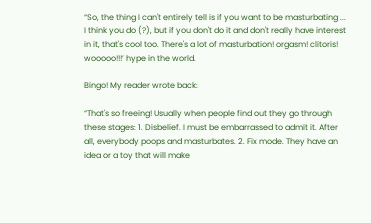“So, the thing I can't entirely tell is if you want to be masturbating ... I think you do (?), but if you don't do it and don't really have interest in it, that's cool too. There's a lot of masturbation! orgasm! clitoris! wooooo!!!’ hype in the world.

Bingo! My reader wrote back:

“That's so freeing! Usually when people find out they go through these stages: 1. Disbelief. I must be embarrassed to admit it. After all, everybody poops and masturbates. 2. Fix mode. They have an idea or a toy that will make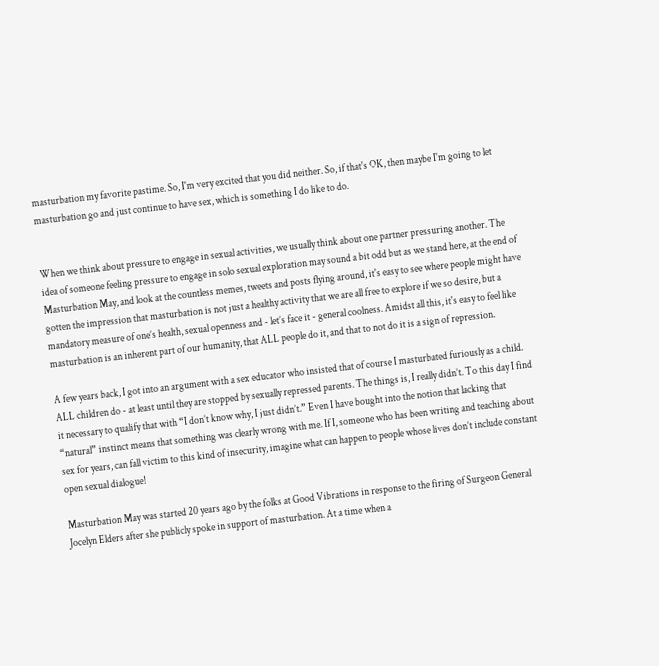masturbation my favorite pastime. So, I'm very excited that you did neither. So, if that's OK, then maybe I'm going to let masturbation go and just continue to have sex, which is something I do like to do.


When we think about pressure to engage in sexual activities, we usually think about one partner pressuring another. The idea of someone feeling pressure to engage in solo sexual exploration may sound a bit odd but as we stand here, at the end of Masturbation May, and look at the countless memes, tweets and posts flying around, it's easy to see where people might have gotten the impression that masturbation is not just a healthy activity that we are all free to explore if we so desire, but a mandatory measure of one’s health, sexual openness and - let’s face it - general coolness. Amidst all this, it's easy to feel like masturbation is an inherent part of our humanity, that ALL people do it, and that to not do it is a sign of repression.

A few years back, I got into an argument with a sex educator who insisted that of course I masturbated furiously as a child. ALL children do - at least until they are stopped by sexually repressed parents. The things is, I really didn’t. To this day I find it necessary to qualify that with “I don’t know why, I just didn’t.” Even I have bought into the notion that lacking that “natural” instinct means that something was clearly wrong with me. If I, someone who has been writing and teaching about sex for years, can fall victim to this kind of insecurity, imagine what can happen to people whose lives don’t include constant open sexual dialogue!

Masturbation May was started 20 years ago by the folks at Good Vibrations in response to the firing of Surgeon General Jocelyn Elders after she publicly spoke in support of masturbation. At a time when a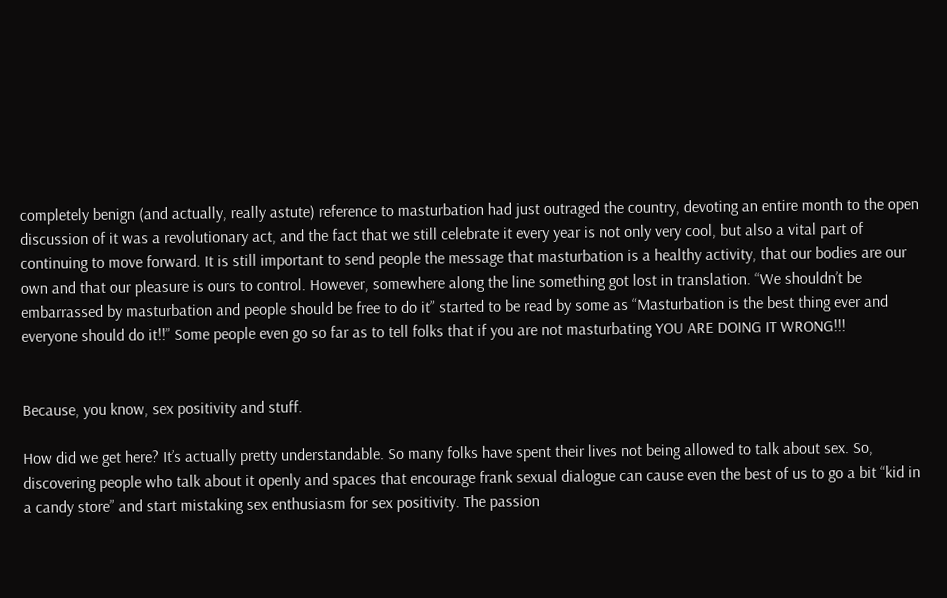completely benign (and actually, really astute) reference to masturbation had just outraged the country, devoting an entire month to the open discussion of it was a revolutionary act, and the fact that we still celebrate it every year is not only very cool, but also a vital part of continuing to move forward. It is still important to send people the message that masturbation is a healthy activity, that our bodies are our own and that our pleasure is ours to control. However, somewhere along the line something got lost in translation. “We shouldn’t be embarrassed by masturbation and people should be free to do it” started to be read by some as “Masturbation is the best thing ever and everyone should do it!!” Some people even go so far as to tell folks that if you are not masturbating YOU ARE DOING IT WRONG!!!


Because, you know, sex positivity and stuff.

How did we get here? It’s actually pretty understandable. So many folks have spent their lives not being allowed to talk about sex. So, discovering people who talk about it openly and spaces that encourage frank sexual dialogue can cause even the best of us to go a bit “kid in a candy store” and start mistaking sex enthusiasm for sex positivity. The passion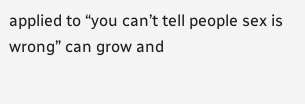applied to “you can’t tell people sex is wrong” can grow and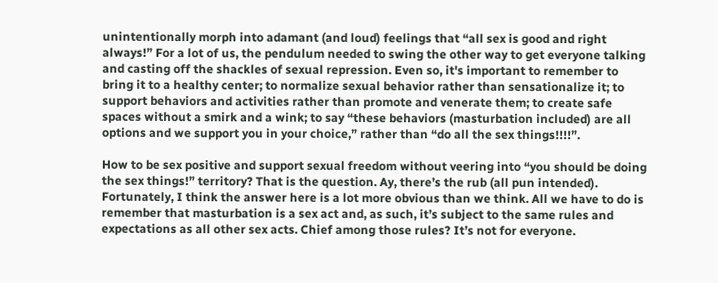unintentionally morph into adamant (and loud) feelings that “all sex is good and right always!” For a lot of us, the pendulum needed to swing the other way to get everyone talking and casting off the shackles of sexual repression. Even so, it's important to remember to bring it to a healthy center; to normalize sexual behavior rather than sensationalize it; to support behaviors and activities rather than promote and venerate them; to create safe spaces without a smirk and a wink; to say “these behaviors (masturbation included) are all options and we support you in your choice,” rather than “do all the sex things!!!!”.

How to be sex positive and support sexual freedom without veering into “you should be doing the sex things!” territory? That is the question. Ay, there’s the rub (all pun intended). Fortunately, I think the answer here is a lot more obvious than we think. All we have to do is remember that masturbation is a sex act and, as such, it’s subject to the same rules and expectations as all other sex acts. Chief among those rules? It’s not for everyone.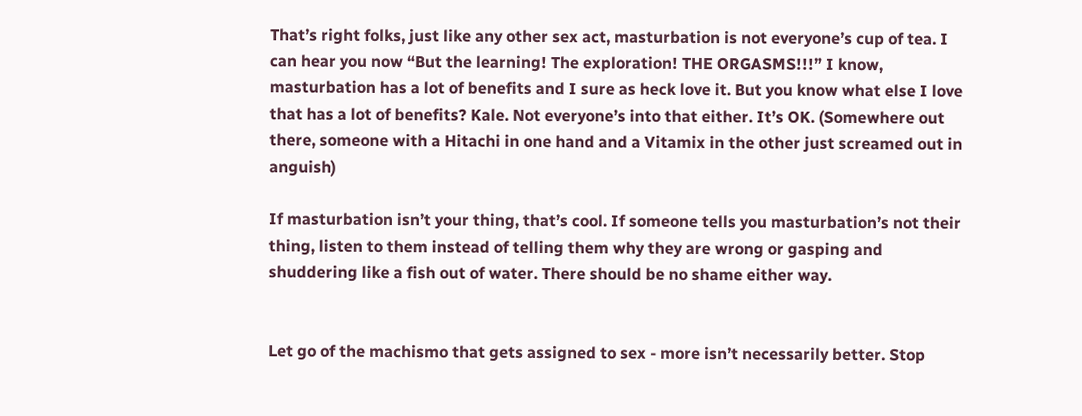That’s right folks, just like any other sex act, masturbation is not everyone’s cup of tea. I can hear you now “But the learning! The exploration! THE ORGASMS!!!” I know, masturbation has a lot of benefits and I sure as heck love it. But you know what else I love that has a lot of benefits? Kale. Not everyone’s into that either. It’s OK. (Somewhere out there, someone with a Hitachi in one hand and a Vitamix in the other just screamed out in anguish)

If masturbation isn’t your thing, that’s cool. If someone tells you masturbation’s not their thing, listen to them instead of telling them why they are wrong or gasping and shuddering like a fish out of water. There should be no shame either way.


Let go of the machismo that gets assigned to sex - more isn’t necessarily better. Stop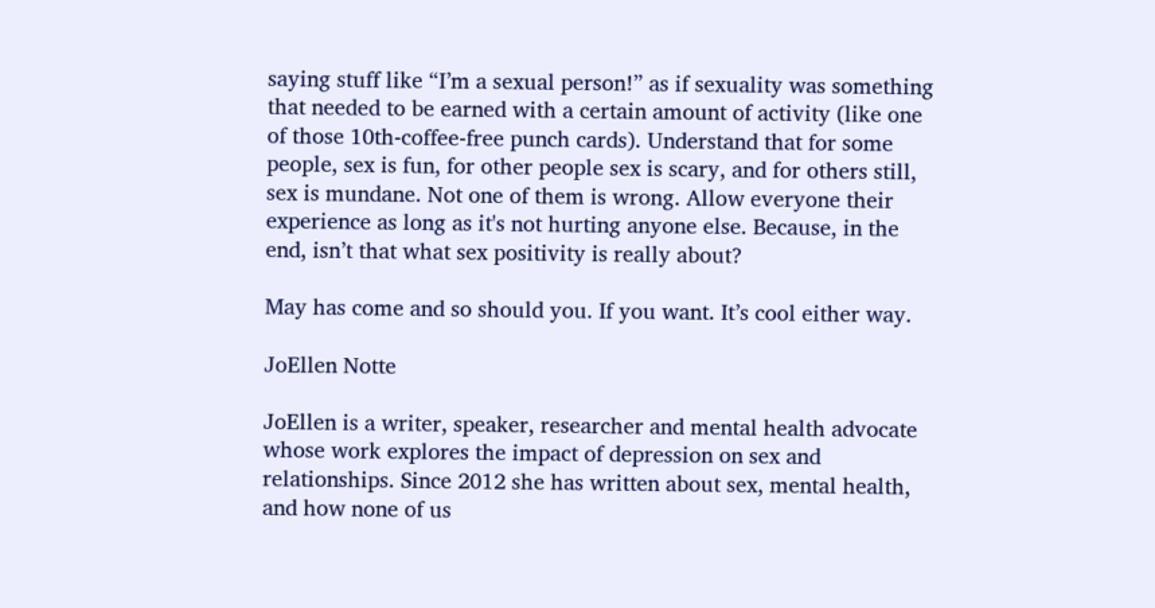saying stuff like “I’m a sexual person!” as if sexuality was something that needed to be earned with a certain amount of activity (like one of those 10th-coffee-free punch cards). Understand that for some people, sex is fun, for other people sex is scary, and for others still, sex is mundane. Not one of them is wrong. Allow everyone their experience as long as it's not hurting anyone else. Because, in the end, isn’t that what sex positivity is really about?

May has come and so should you. If you want. It’s cool either way.

JoEllen Notte

JoEllen is a writer, speaker, researcher and mental health advocate whose work explores the impact of depression on sex and relationships. Since 2012 she has written about sex, mental health, and how none of us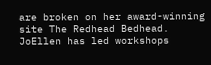are broken on her award-winning site The Redhead Bedhead. JoEllen has led workshops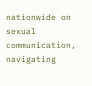nationwide on sexual communication, navigating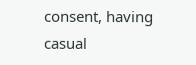consent, having casual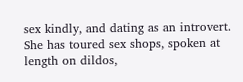sex kindly, and dating as an introvert. She has toured sex shops, spoken at length on dildos,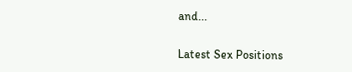and...

Latest Sex Positions